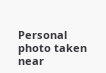Personal photo taken near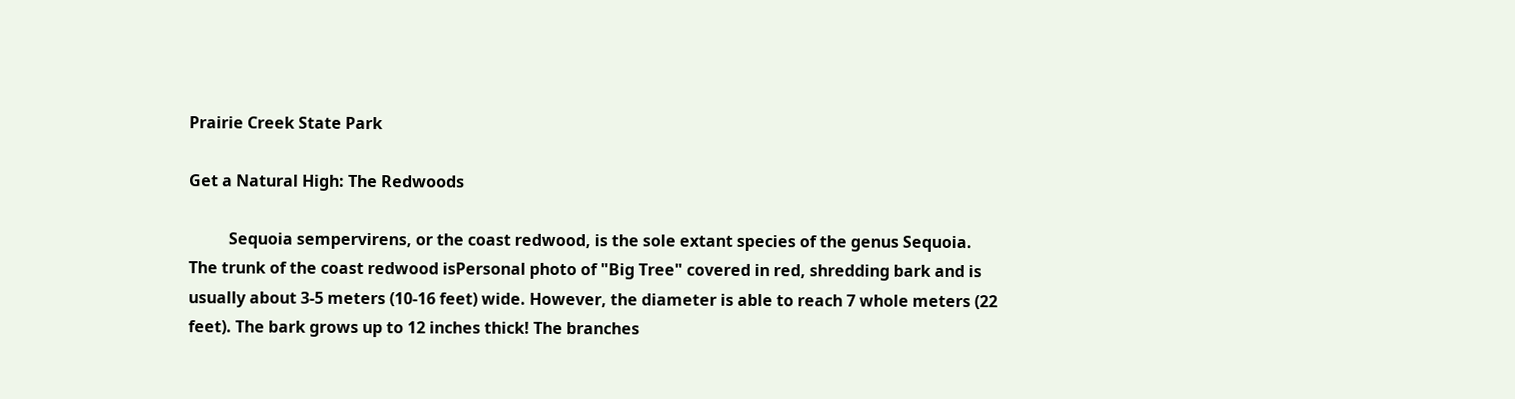Prairie Creek State Park

Get a Natural High: The Redwoods

          Sequoia sempervirens, or the coast redwood, is the sole extant species of the genus Sequoia. The trunk of the coast redwood isPersonal photo of "Big Tree" covered in red, shredding bark and is usually about 3-5 meters (10-16 feet) wide. However, the diameter is able to reach 7 whole meters (22 feet). The bark grows up to 12 inches thick! The branches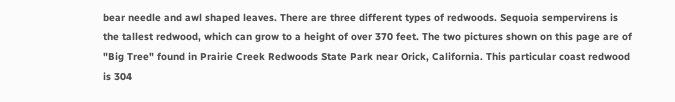bear needle and awl shaped leaves. There are three different types of redwoods. Sequoia sempervirens is the tallest redwood, which can grow to a height of over 370 feet. The two pictures shown on this page are of "Big Tree" found in Prairie Creek Redwoods State Park near Orick, California. This particular coast redwood is 304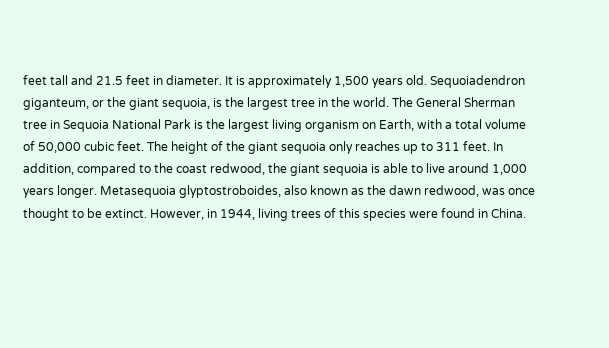feet tall and 21.5 feet in diameter. It is approximately 1,500 years old. Sequoiadendron giganteum, or the giant sequoia, is the largest tree in the world. The General Sherman tree in Sequoia National Park is the largest living organism on Earth, with a total volume of 50,000 cubic feet. The height of the giant sequoia only reaches up to 311 feet. In addition, compared to the coast redwood, the giant sequoia is able to live around 1,000 years longer. Metasequoia glyptostroboides, also known as the dawn redwood, was once thought to be extinct. However, in 1944, living trees of this species were found in China.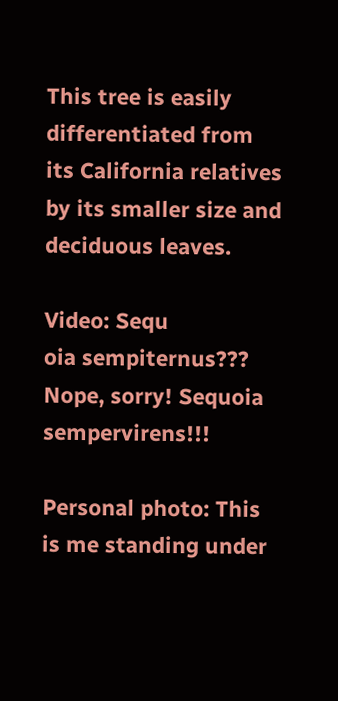This tree is easily differentiated from its California relatives by its smaller size and deciduous leaves.

Video: Sequ
oia sempiternus??? Nope, sorry! Sequoia sempervirens!!!

Personal photo: This is me standing under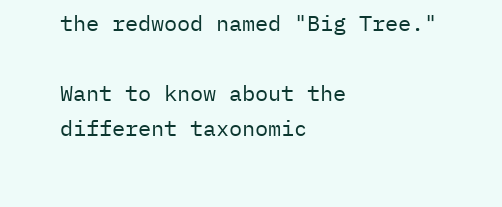the redwood named "Big Tree."

Want to know about the different taxonomic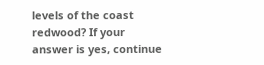levels of the coast redwood? If your answer is yes, continue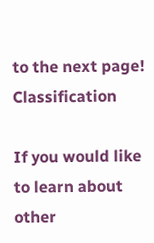to the next page! Classification

If you would like to learn about other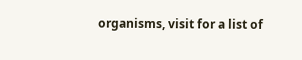organisms, visit for a list of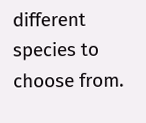different species to choose from.